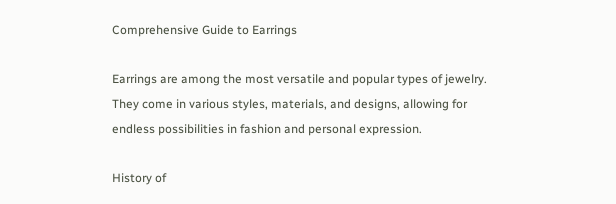Comprehensive Guide to Earrings

Earrings are among the most versatile and popular types of jewelry. They come in various styles, materials, and designs, allowing for endless possibilities in fashion and personal expression.

History of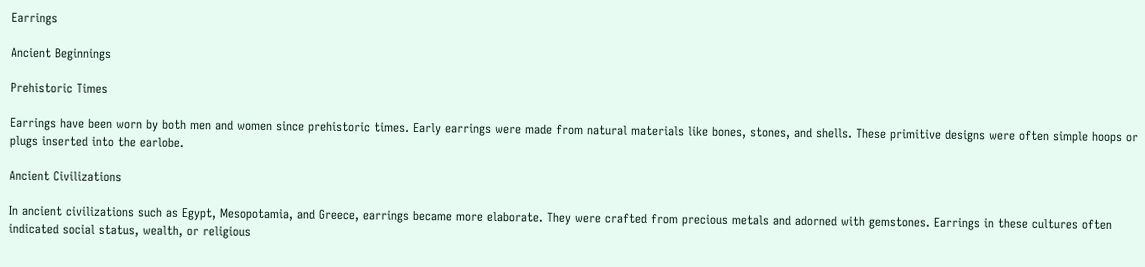Earrings

Ancient Beginnings

Prehistoric Times

Earrings have been worn by both men and women since prehistoric times. Early earrings were made from natural materials like bones, stones, and shells. These primitive designs were often simple hoops or plugs inserted into the earlobe.

Ancient Civilizations

In ancient civilizations such as Egypt, Mesopotamia, and Greece, earrings became more elaborate. They were crafted from precious metals and adorned with gemstones. Earrings in these cultures often indicated social status, wealth, or religious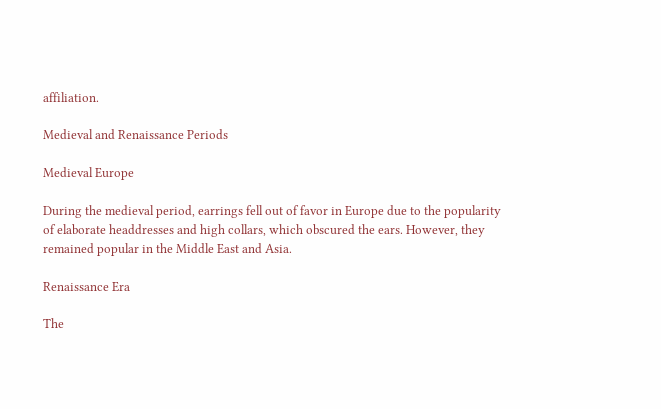affiliation.

Medieval and Renaissance Periods

Medieval Europe

During the medieval period, earrings fell out of favor in Europe due to the popularity of elaborate headdresses and high collars, which obscured the ears. However, they remained popular in the Middle East and Asia.

Renaissance Era

The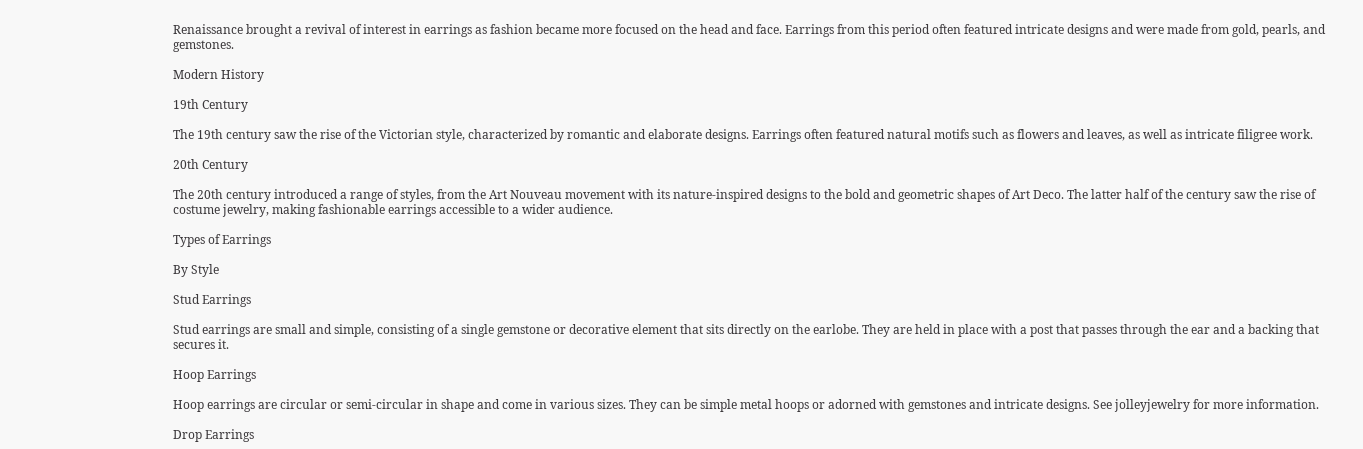Renaissance brought a revival of interest in earrings as fashion became more focused on the head and face. Earrings from this period often featured intricate designs and were made from gold, pearls, and gemstones.

Modern History

19th Century

The 19th century saw the rise of the Victorian style, characterized by romantic and elaborate designs. Earrings often featured natural motifs such as flowers and leaves, as well as intricate filigree work.

20th Century

The 20th century introduced a range of styles, from the Art Nouveau movement with its nature-inspired designs to the bold and geometric shapes of Art Deco. The latter half of the century saw the rise of costume jewelry, making fashionable earrings accessible to a wider audience.

Types of Earrings

By Style

Stud Earrings

Stud earrings are small and simple, consisting of a single gemstone or decorative element that sits directly on the earlobe. They are held in place with a post that passes through the ear and a backing that secures it.

Hoop Earrings

Hoop earrings are circular or semi-circular in shape and come in various sizes. They can be simple metal hoops or adorned with gemstones and intricate designs. See jolleyjewelry for more information.

Drop Earrings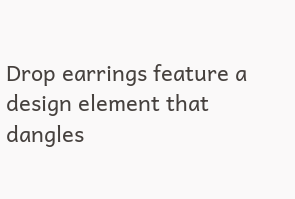Drop earrings feature a design element that dangles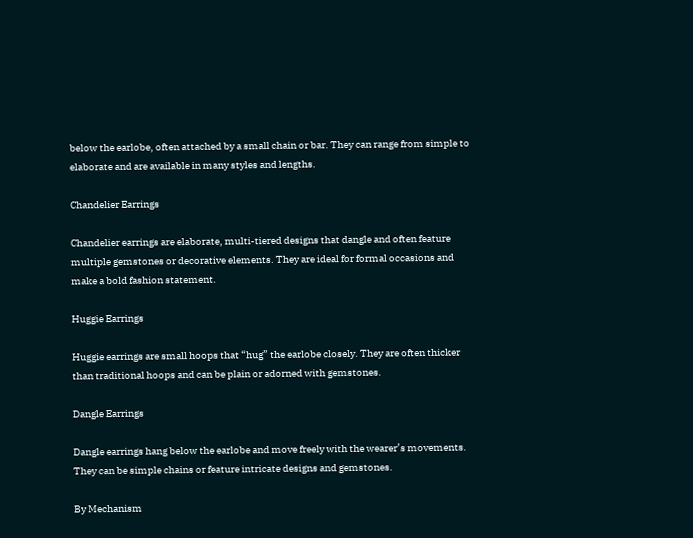below the earlobe, often attached by a small chain or bar. They can range from simple to elaborate and are available in many styles and lengths.

Chandelier Earrings

Chandelier earrings are elaborate, multi-tiered designs that dangle and often feature multiple gemstones or decorative elements. They are ideal for formal occasions and make a bold fashion statement.

Huggie Earrings

Huggie earrings are small hoops that “hug” the earlobe closely. They are often thicker than traditional hoops and can be plain or adorned with gemstones.

Dangle Earrings

Dangle earrings hang below the earlobe and move freely with the wearer’s movements. They can be simple chains or feature intricate designs and gemstones.

By Mechanism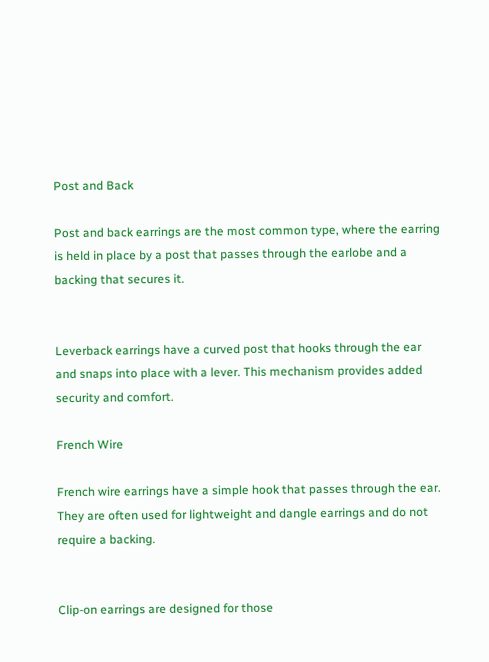Post and Back

Post and back earrings are the most common type, where the earring is held in place by a post that passes through the earlobe and a backing that secures it.


Leverback earrings have a curved post that hooks through the ear and snaps into place with a lever. This mechanism provides added security and comfort.

French Wire

French wire earrings have a simple hook that passes through the ear. They are often used for lightweight and dangle earrings and do not require a backing.


Clip-on earrings are designed for those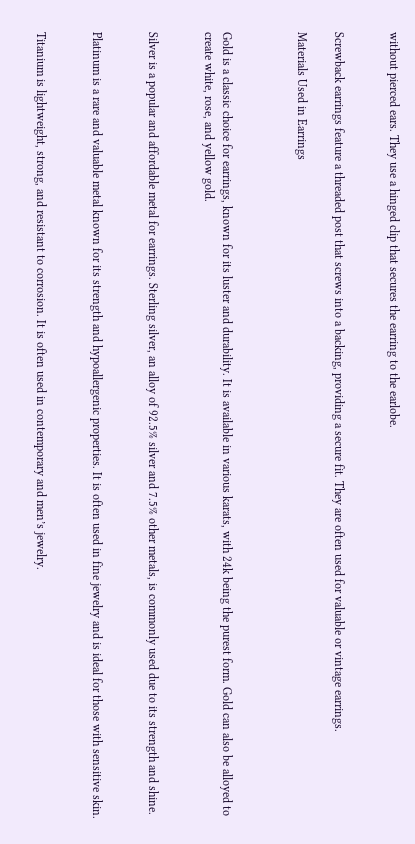without pierced ears. They use a hinged clip that secures the earring to the earlobe.


Screwback earrings feature a threaded post that screws into a backing, providing a secure fit. They are often used for valuable or vintage earrings.

Materials Used in Earrings



Gold is a classic choice for earrings, known for its luster and durability. It is available in various karats, with 24k being the purest form. Gold can also be alloyed to create white, rose, and yellow gold.


Silver is a popular and affordable metal for earrings. Sterling silver, an alloy of 92.5% silver and 7.5% other metals, is commonly used due to its strength and shine.


Platinum is a rare and valuable metal known for its strength and hypoallergenic properties. It is often used in fine jewelry and is ideal for those with sensitive skin.


Titanium is lightweight, strong, and resistant to corrosion. It is often used in contemporary and men’s jewelry.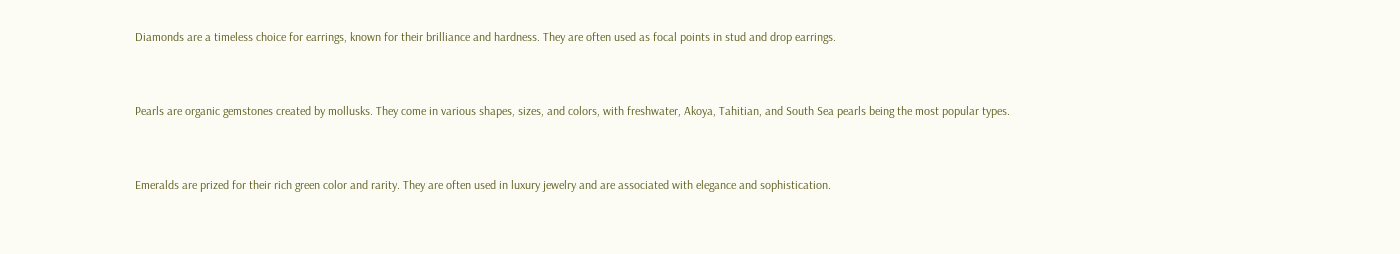Diamonds are a timeless choice for earrings, known for their brilliance and hardness. They are often used as focal points in stud and drop earrings.


Pearls are organic gemstones created by mollusks. They come in various shapes, sizes, and colors, with freshwater, Akoya, Tahitian, and South Sea pearls being the most popular types.


Emeralds are prized for their rich green color and rarity. They are often used in luxury jewelry and are associated with elegance and sophistication.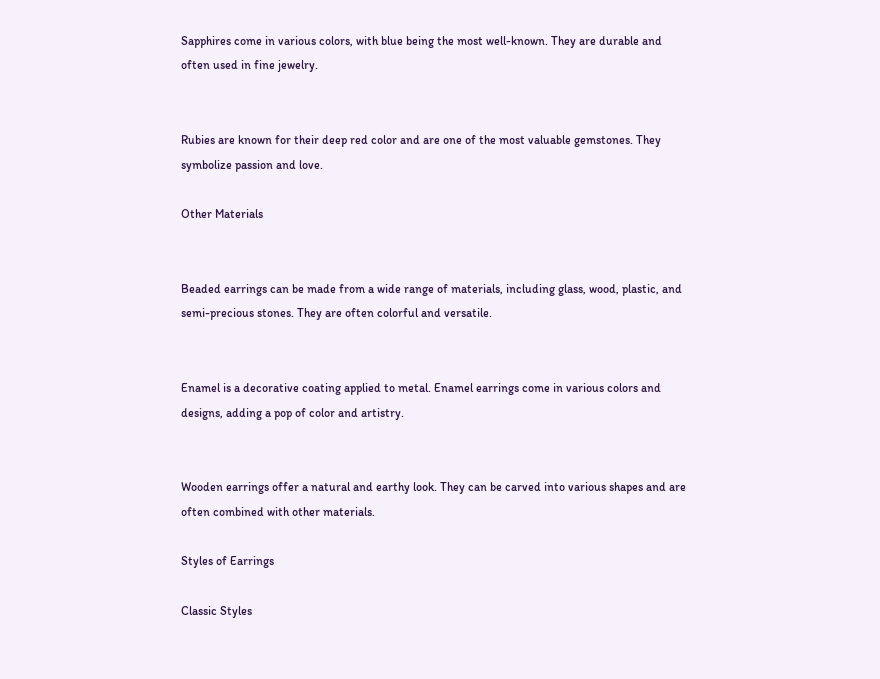Sapphires come in various colors, with blue being the most well-known. They are durable and often used in fine jewelry.


Rubies are known for their deep red color and are one of the most valuable gemstones. They symbolize passion and love.

Other Materials


Beaded earrings can be made from a wide range of materials, including glass, wood, plastic, and semi-precious stones. They are often colorful and versatile.


Enamel is a decorative coating applied to metal. Enamel earrings come in various colors and designs, adding a pop of color and artistry.


Wooden earrings offer a natural and earthy look. They can be carved into various shapes and are often combined with other materials.

Styles of Earrings

Classic Styles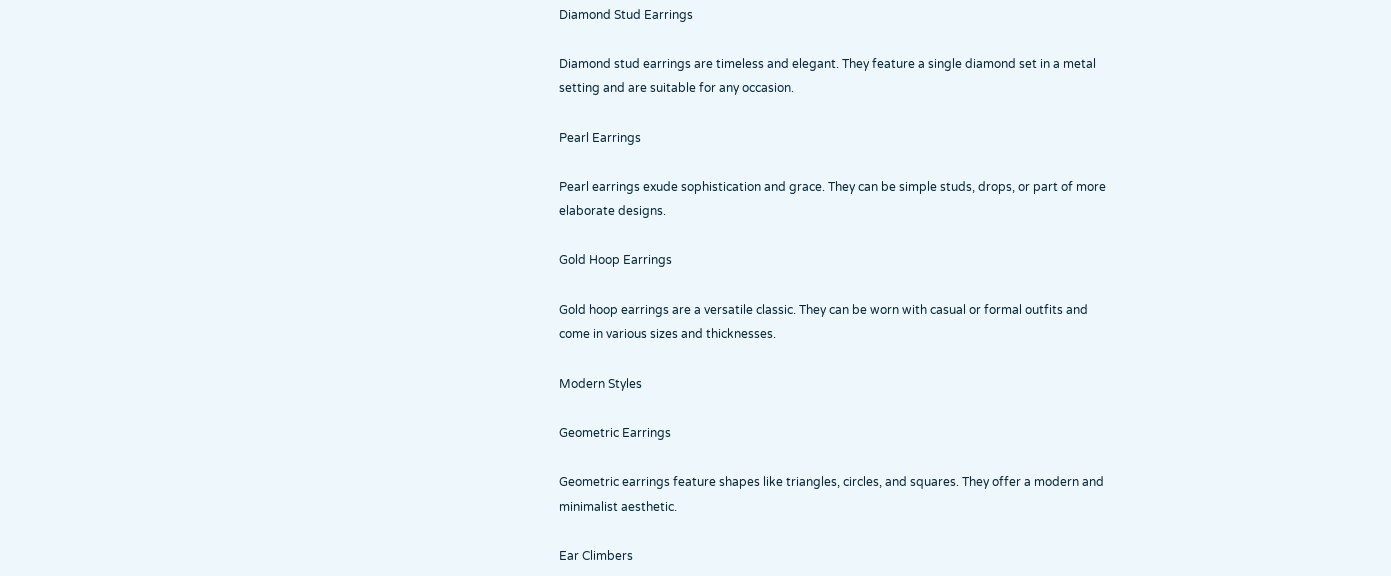Diamond Stud Earrings

Diamond stud earrings are timeless and elegant. They feature a single diamond set in a metal setting and are suitable for any occasion.

Pearl Earrings

Pearl earrings exude sophistication and grace. They can be simple studs, drops, or part of more elaborate designs.

Gold Hoop Earrings

Gold hoop earrings are a versatile classic. They can be worn with casual or formal outfits and come in various sizes and thicknesses.

Modern Styles

Geometric Earrings

Geometric earrings feature shapes like triangles, circles, and squares. They offer a modern and minimalist aesthetic.

Ear Climbers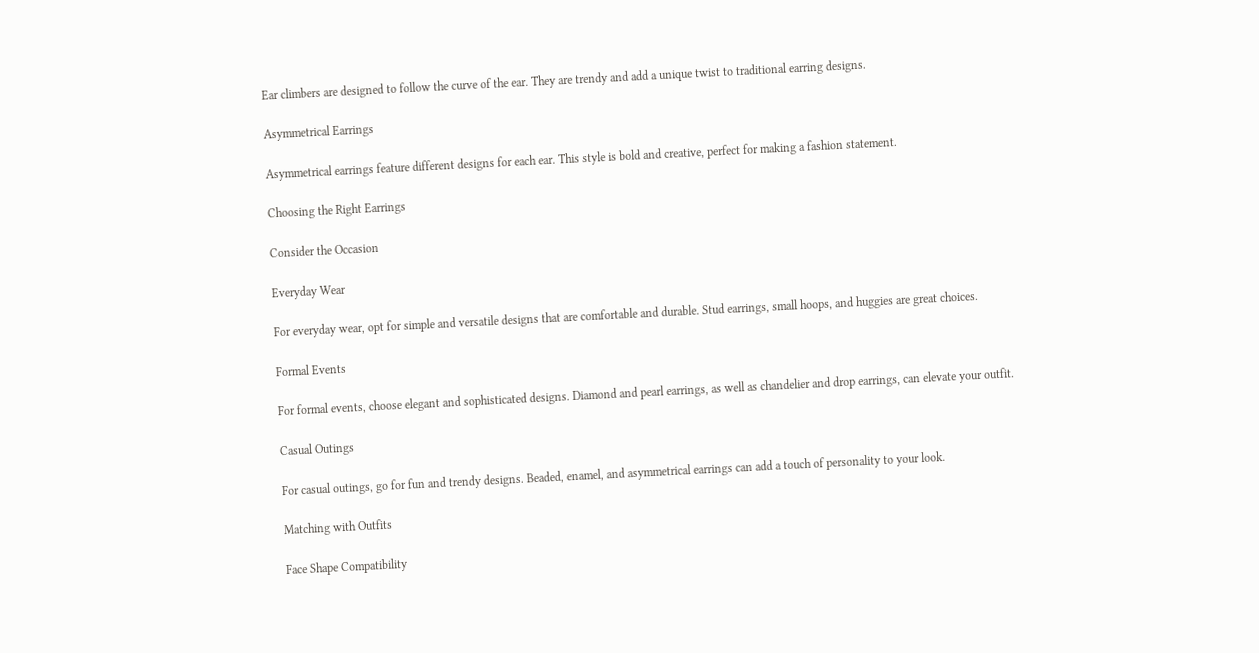Ear climbers are designed to follow the curve of the ear. They are trendy and add a unique twist to traditional earring designs.

Asymmetrical Earrings

Asymmetrical earrings feature different designs for each ear. This style is bold and creative, perfect for making a fashion statement.

Choosing the Right Earrings

Consider the Occasion

Everyday Wear

For everyday wear, opt for simple and versatile designs that are comfortable and durable. Stud earrings, small hoops, and huggies are great choices.

Formal Events

For formal events, choose elegant and sophisticated designs. Diamond and pearl earrings, as well as chandelier and drop earrings, can elevate your outfit.

Casual Outings

For casual outings, go for fun and trendy designs. Beaded, enamel, and asymmetrical earrings can add a touch of personality to your look.

Matching with Outfits

Face Shape Compatibility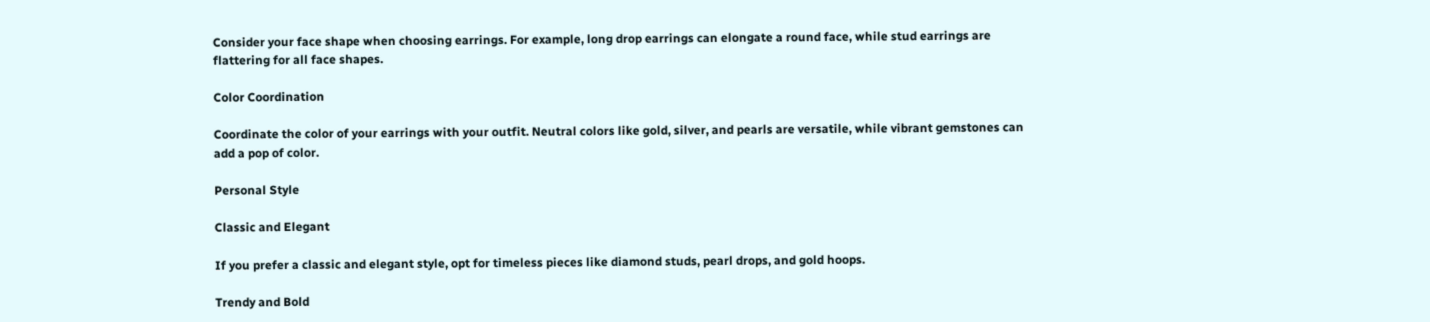Consider your face shape when choosing earrings. For example, long drop earrings can elongate a round face, while stud earrings are flattering for all face shapes.

Color Coordination

Coordinate the color of your earrings with your outfit. Neutral colors like gold, silver, and pearls are versatile, while vibrant gemstones can add a pop of color.

Personal Style

Classic and Elegant

If you prefer a classic and elegant style, opt for timeless pieces like diamond studs, pearl drops, and gold hoops.

Trendy and Bold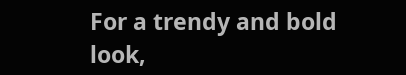For a trendy and bold look,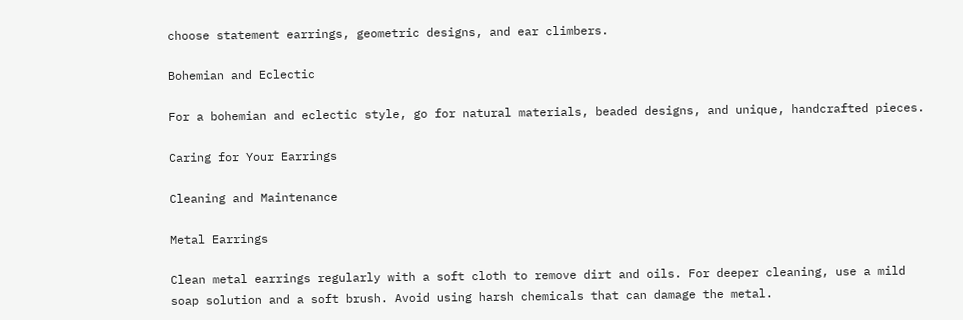choose statement earrings, geometric designs, and ear climbers.

Bohemian and Eclectic

For a bohemian and eclectic style, go for natural materials, beaded designs, and unique, handcrafted pieces.

Caring for Your Earrings

Cleaning and Maintenance

Metal Earrings

Clean metal earrings regularly with a soft cloth to remove dirt and oils. For deeper cleaning, use a mild soap solution and a soft brush. Avoid using harsh chemicals that can damage the metal.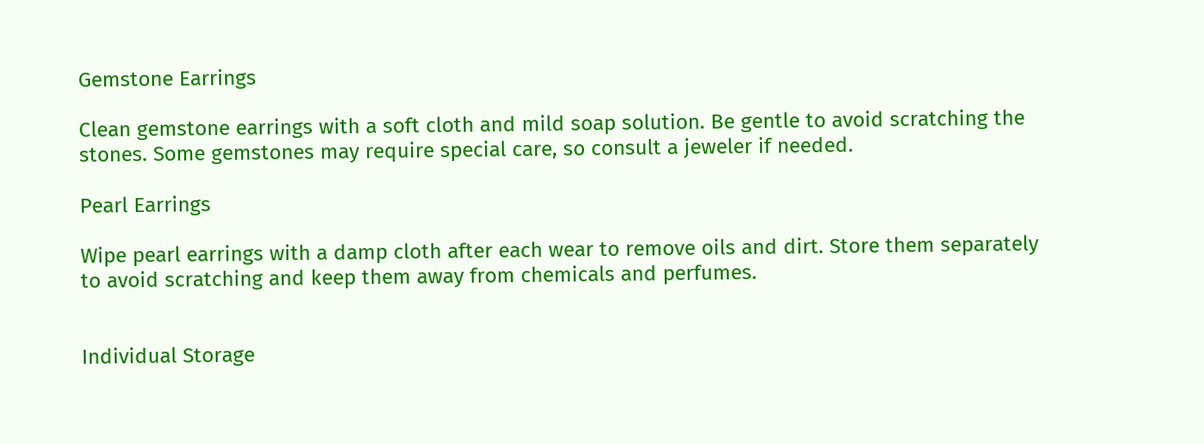Gemstone Earrings

Clean gemstone earrings with a soft cloth and mild soap solution. Be gentle to avoid scratching the stones. Some gemstones may require special care, so consult a jeweler if needed.

Pearl Earrings

Wipe pearl earrings with a damp cloth after each wear to remove oils and dirt. Store them separately to avoid scratching and keep them away from chemicals and perfumes.


Individual Storage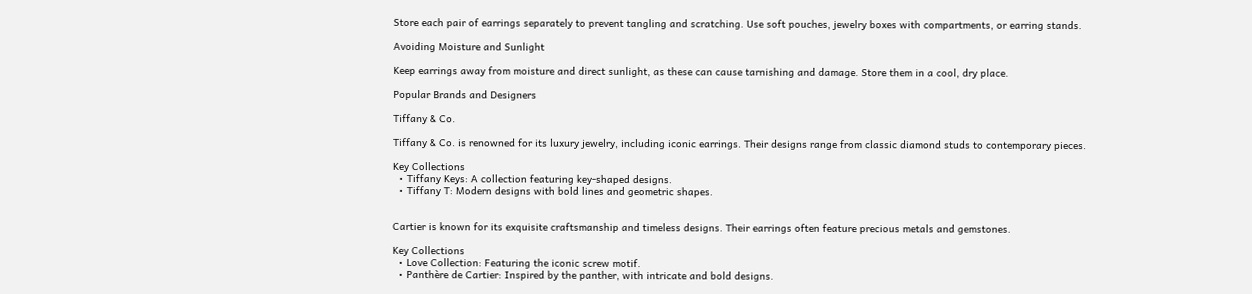Store each pair of earrings separately to prevent tangling and scratching. Use soft pouches, jewelry boxes with compartments, or earring stands.

Avoiding Moisture and Sunlight

Keep earrings away from moisture and direct sunlight, as these can cause tarnishing and damage. Store them in a cool, dry place.

Popular Brands and Designers

Tiffany & Co.

Tiffany & Co. is renowned for its luxury jewelry, including iconic earrings. Their designs range from classic diamond studs to contemporary pieces.

Key Collections
  • Tiffany Keys: A collection featuring key-shaped designs.
  • Tiffany T: Modern designs with bold lines and geometric shapes.


Cartier is known for its exquisite craftsmanship and timeless designs. Their earrings often feature precious metals and gemstones.

Key Collections
  • Love Collection: Featuring the iconic screw motif.
  • Panthère de Cartier: Inspired by the panther, with intricate and bold designs.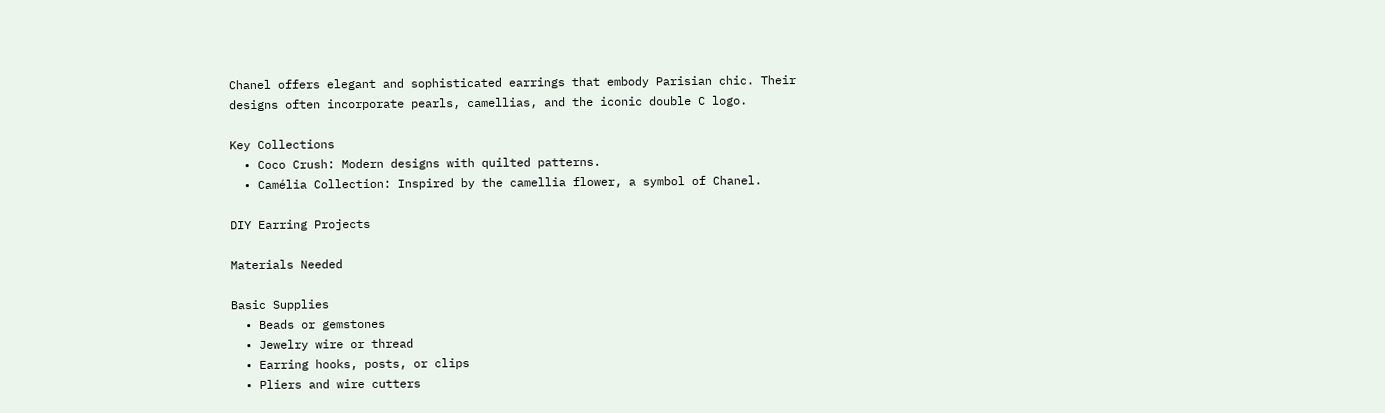Chanel offers elegant and sophisticated earrings that embody Parisian chic. Their designs often incorporate pearls, camellias, and the iconic double C logo.

Key Collections
  • Coco Crush: Modern designs with quilted patterns.
  • Camélia Collection: Inspired by the camellia flower, a symbol of Chanel.

DIY Earring Projects

Materials Needed

Basic Supplies
  • Beads or gemstones
  • Jewelry wire or thread
  • Earring hooks, posts, or clips
  • Pliers and wire cutters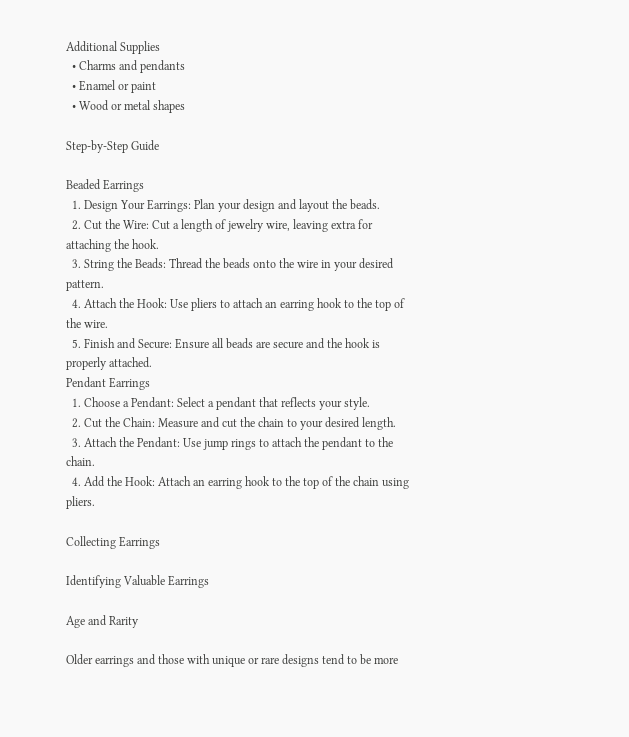Additional Supplies
  • Charms and pendants
  • Enamel or paint
  • Wood or metal shapes

Step-by-Step Guide

Beaded Earrings
  1. Design Your Earrings: Plan your design and layout the beads.
  2. Cut the Wire: Cut a length of jewelry wire, leaving extra for attaching the hook.
  3. String the Beads: Thread the beads onto the wire in your desired pattern.
  4. Attach the Hook: Use pliers to attach an earring hook to the top of the wire.
  5. Finish and Secure: Ensure all beads are secure and the hook is properly attached.
Pendant Earrings
  1. Choose a Pendant: Select a pendant that reflects your style.
  2. Cut the Chain: Measure and cut the chain to your desired length.
  3. Attach the Pendant: Use jump rings to attach the pendant to the chain.
  4. Add the Hook: Attach an earring hook to the top of the chain using pliers.

Collecting Earrings

Identifying Valuable Earrings

Age and Rarity

Older earrings and those with unique or rare designs tend to be more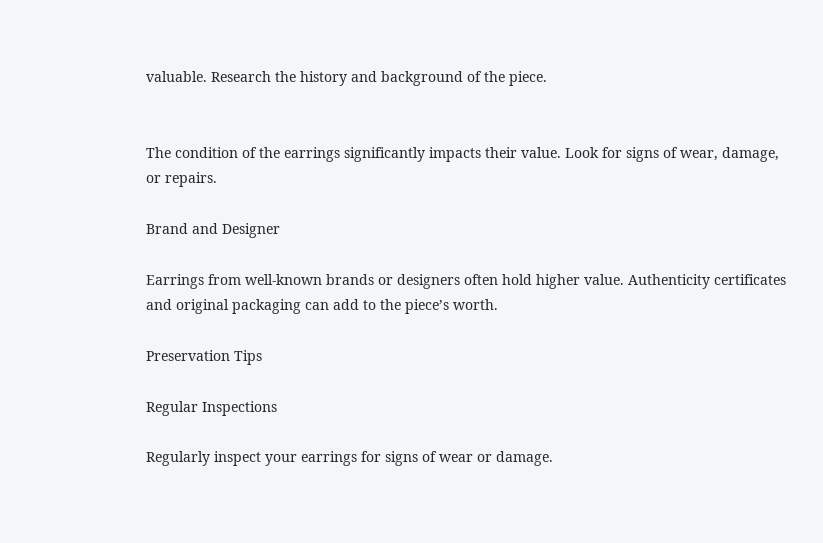valuable. Research the history and background of the piece.


The condition of the earrings significantly impacts their value. Look for signs of wear, damage, or repairs.

Brand and Designer

Earrings from well-known brands or designers often hold higher value. Authenticity certificates and original packaging can add to the piece’s worth.

Preservation Tips

Regular Inspections

Regularly inspect your earrings for signs of wear or damage.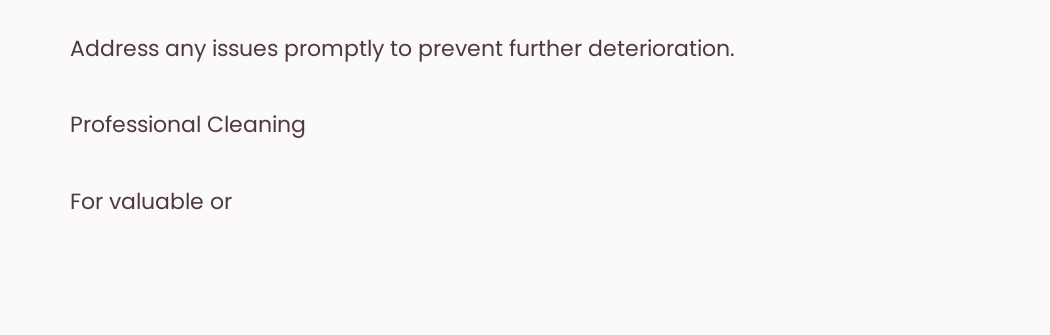Address any issues promptly to prevent further deterioration.

Professional Cleaning

For valuable or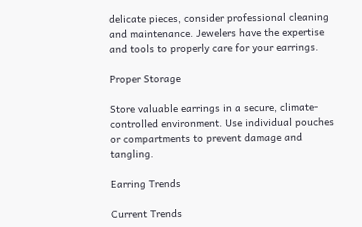delicate pieces, consider professional cleaning and maintenance. Jewelers have the expertise and tools to properly care for your earrings.

Proper Storage

Store valuable earrings in a secure, climate-controlled environment. Use individual pouches or compartments to prevent damage and tangling.

Earring Trends

Current Trends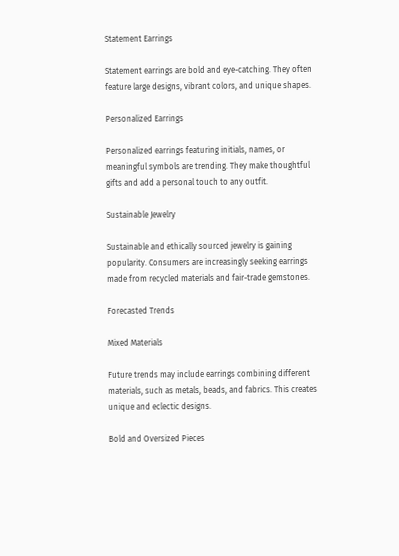Statement Earrings

Statement earrings are bold and eye-catching. They often feature large designs, vibrant colors, and unique shapes.

Personalized Earrings

Personalized earrings featuring initials, names, or meaningful symbols are trending. They make thoughtful gifts and add a personal touch to any outfit.

Sustainable Jewelry

Sustainable and ethically sourced jewelry is gaining popularity. Consumers are increasingly seeking earrings made from recycled materials and fair-trade gemstones.

Forecasted Trends

Mixed Materials

Future trends may include earrings combining different materials, such as metals, beads, and fabrics. This creates unique and eclectic designs.

Bold and Oversized Pieces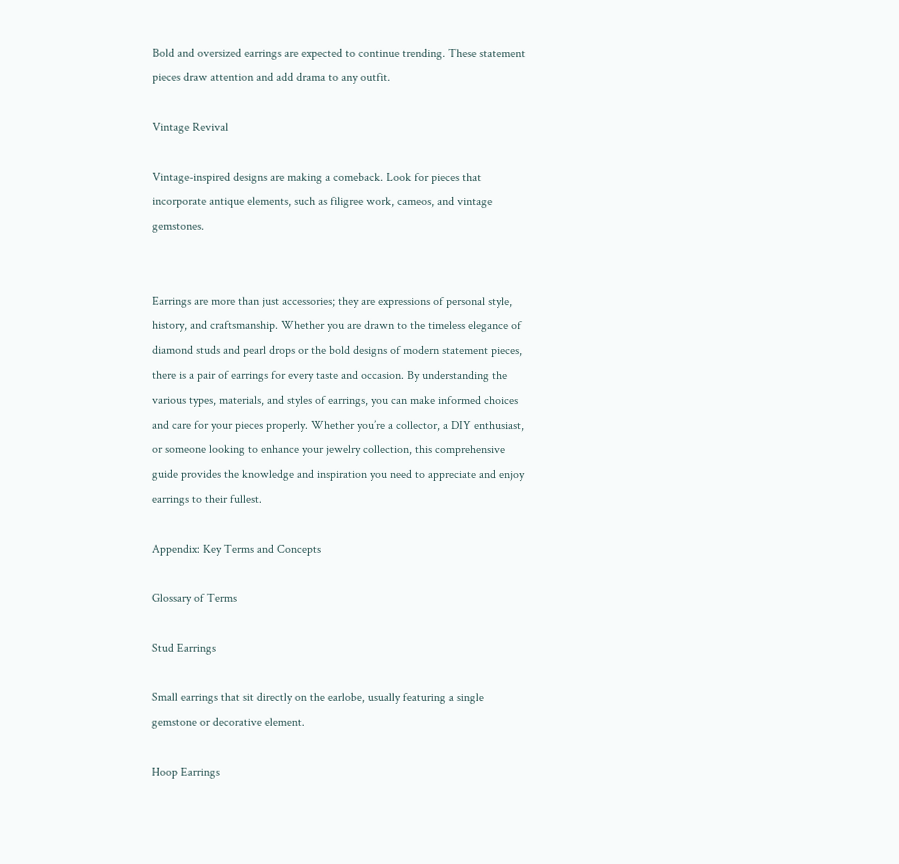Bold and oversized earrings are expected to continue trending. These statement pieces draw attention and add drama to any outfit.

Vintage Revival

Vintage-inspired designs are making a comeback. Look for pieces that incorporate antique elements, such as filigree work, cameos, and vintage gemstones.


Earrings are more than just accessories; they are expressions of personal style, history, and craftsmanship. Whether you are drawn to the timeless elegance of diamond studs and pearl drops or the bold designs of modern statement pieces, there is a pair of earrings for every taste and occasion. By understanding the various types, materials, and styles of earrings, you can make informed choices and care for your pieces properly. Whether you’re a collector, a DIY enthusiast, or someone looking to enhance your jewelry collection, this comprehensive guide provides the knowledge and inspiration you need to appreciate and enjoy earrings to their fullest.

Appendix: Key Terms and Concepts

Glossary of Terms

Stud Earrings

Small earrings that sit directly on the earlobe, usually featuring a single gemstone or decorative element.

Hoop Earrings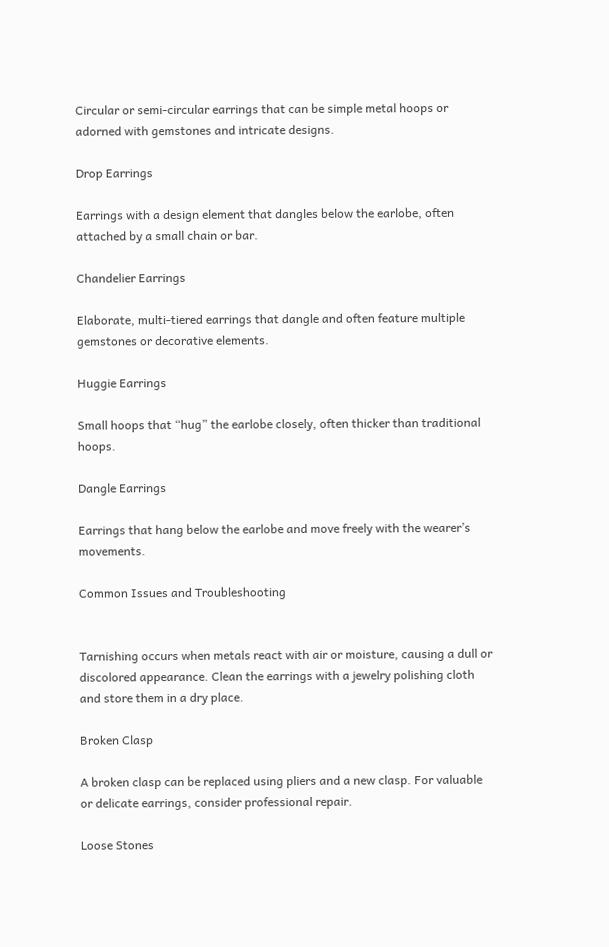Circular or semi-circular earrings that can be simple metal hoops or adorned with gemstones and intricate designs.

Drop Earrings

Earrings with a design element that dangles below the earlobe, often attached by a small chain or bar.

Chandelier Earrings

Elaborate, multi-tiered earrings that dangle and often feature multiple gemstones or decorative elements.

Huggie Earrings

Small hoops that “hug” the earlobe closely, often thicker than traditional hoops.

Dangle Earrings

Earrings that hang below the earlobe and move freely with the wearer’s movements.

Common Issues and Troubleshooting


Tarnishing occurs when metals react with air or moisture, causing a dull or discolored appearance. Clean the earrings with a jewelry polishing cloth and store them in a dry place.

Broken Clasp

A broken clasp can be replaced using pliers and a new clasp. For valuable or delicate earrings, consider professional repair.

Loose Stones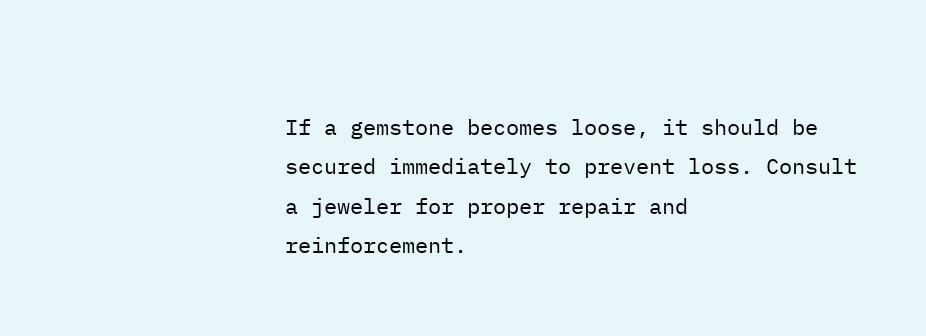If a gemstone becomes loose, it should be secured immediately to prevent loss. Consult a jeweler for proper repair and reinforcement.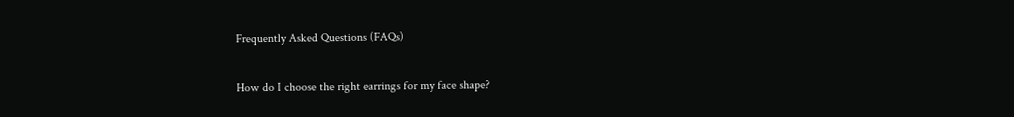Frequently Asked Questions (FAQs)

How do I choose the right earrings for my face shape?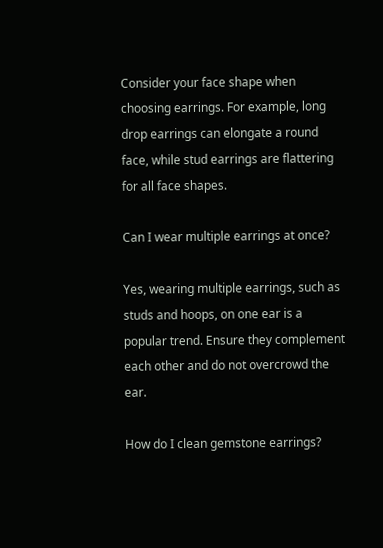Consider your face shape when choosing earrings. For example, long drop earrings can elongate a round face, while stud earrings are flattering for all face shapes.

Can I wear multiple earrings at once?

Yes, wearing multiple earrings, such as studs and hoops, on one ear is a popular trend. Ensure they complement each other and do not overcrowd the ear.

How do I clean gemstone earrings?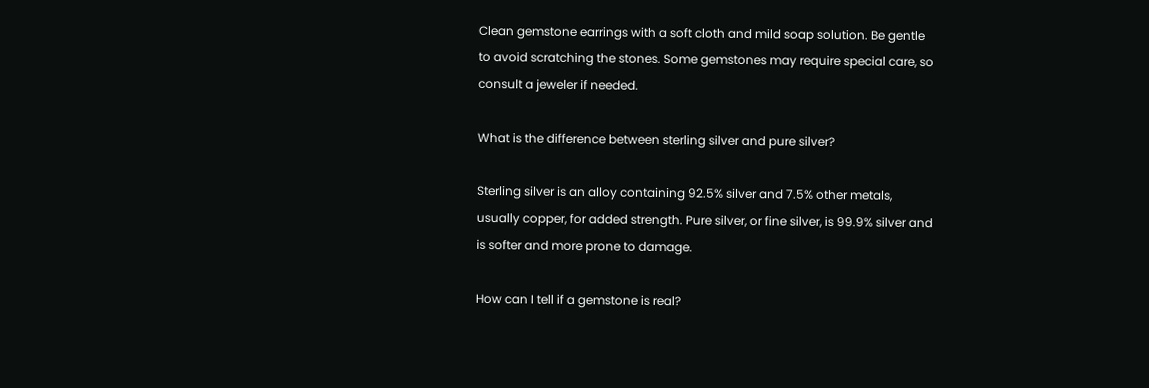Clean gemstone earrings with a soft cloth and mild soap solution. Be gentle to avoid scratching the stones. Some gemstones may require special care, so consult a jeweler if needed.

What is the difference between sterling silver and pure silver?

Sterling silver is an alloy containing 92.5% silver and 7.5% other metals, usually copper, for added strength. Pure silver, or fine silver, is 99.9% silver and is softer and more prone to damage.

How can I tell if a gemstone is real?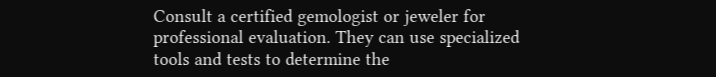Consult a certified gemologist or jeweler for professional evaluation. They can use specialized tools and tests to determine the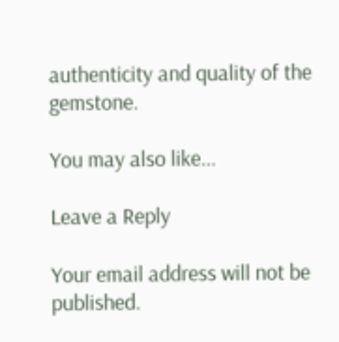authenticity and quality of the gemstone.

You may also like...

Leave a Reply

Your email address will not be published.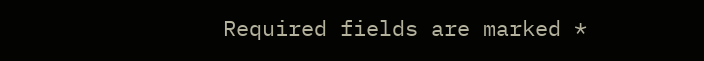Required fields are marked *